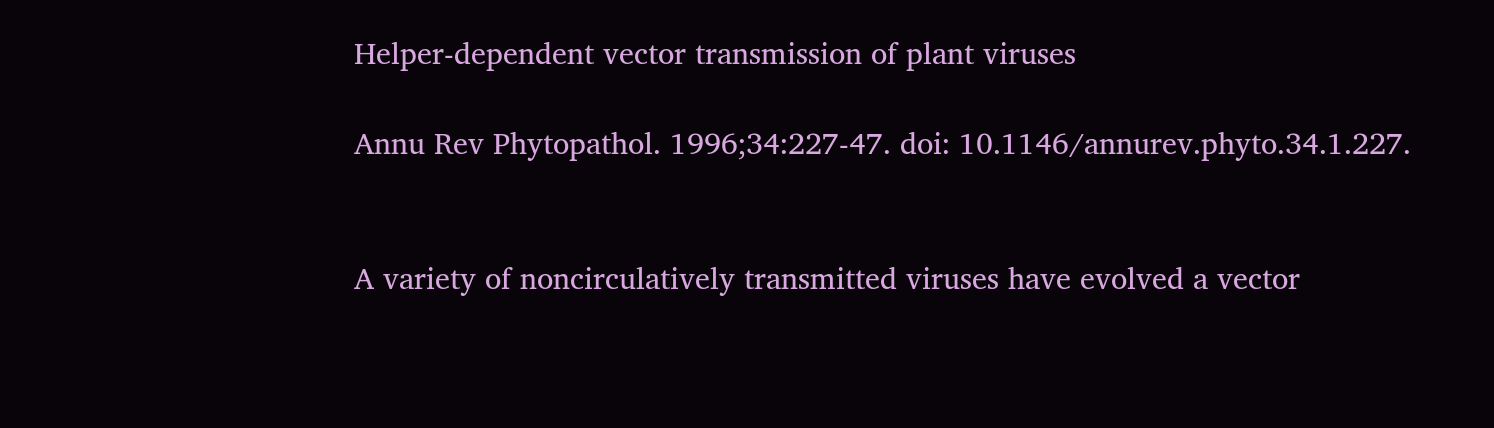Helper-dependent vector transmission of plant viruses

Annu Rev Phytopathol. 1996;34:227-47. doi: 10.1146/annurev.phyto.34.1.227.


A variety of noncirculatively transmitted viruses have evolved a vector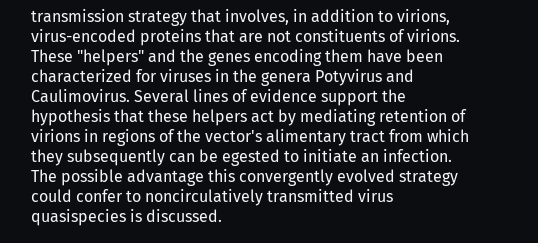transmission strategy that involves, in addition to virions, virus-encoded proteins that are not constituents of virions. These "helpers" and the genes encoding them have been characterized for viruses in the genera Potyvirus and Caulimovirus. Several lines of evidence support the hypothesis that these helpers act by mediating retention of virions in regions of the vector's alimentary tract from which they subsequently can be egested to initiate an infection. The possible advantage this convergently evolved strategy could confer to noncirculatively transmitted virus quasispecies is discussed.